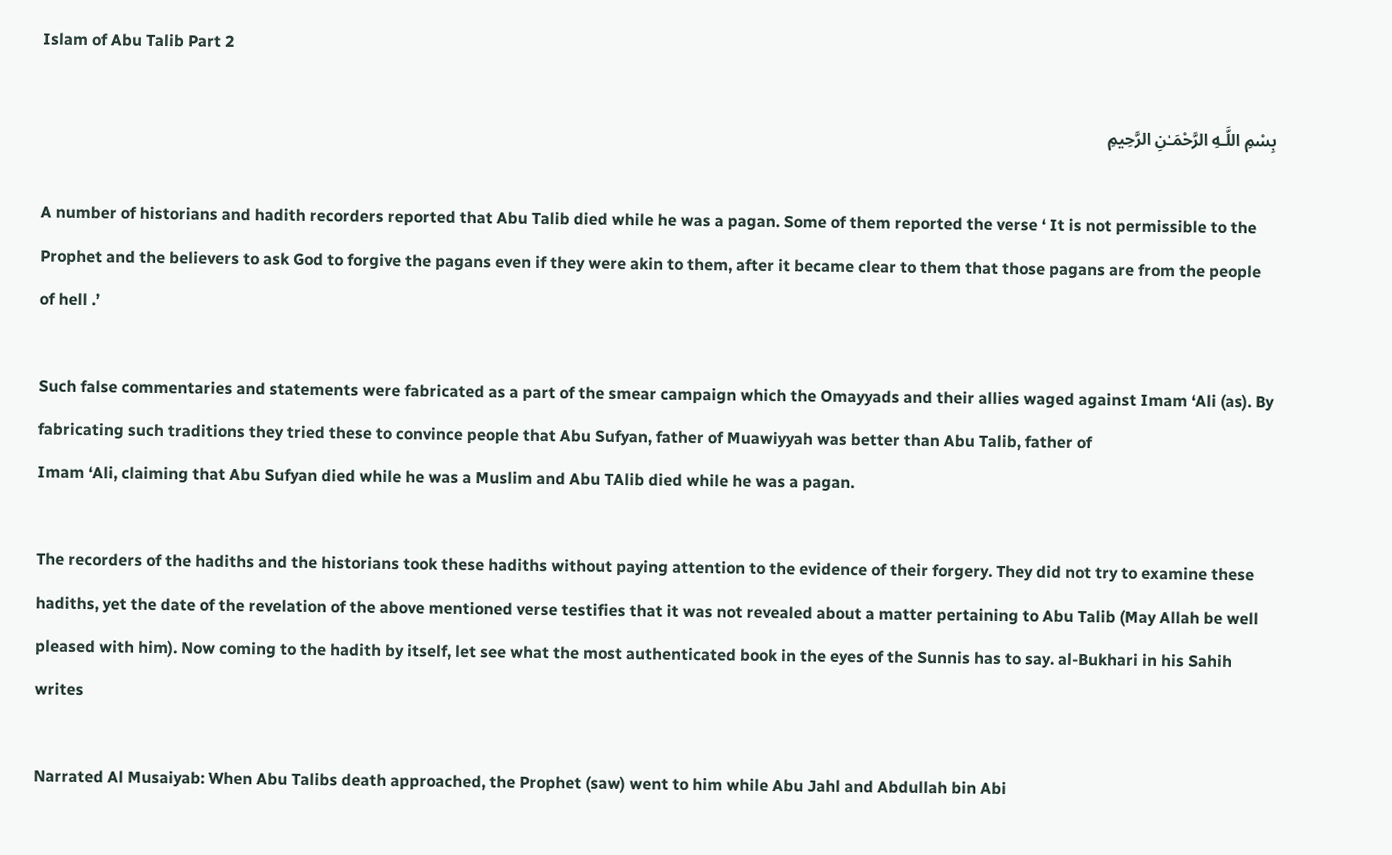Islam of Abu Talib Part 2

بِسْمِ اللَّـهِ الرَّحْمَـٰنِ الرَّحِيمِ

A number of historians and hadith recorders reported that Abu Talib died while he was a pagan. Some of them reported the verse ‘ It is not permissible to the Prophet and the believers to ask God to forgive the pagans even if they were akin to them, after it became clear to them that those pagans are from the people of hell .’

Such false commentaries and statements were fabricated as a part of the smear campaign which the Omayyads and their allies waged against Imam ‘Ali (as). By fabricating such traditions they tried these to convince people that Abu Sufyan, father of Muawiyyah was better than Abu Talib, father of
Imam ‘Ali, claiming that Abu Sufyan died while he was a Muslim and Abu TAlib died while he was a pagan.

The recorders of the hadiths and the historians took these hadiths without paying attention to the evidence of their forgery. They did not try to examine these hadiths, yet the date of the revelation of the above mentioned verse testifies that it was not revealed about a matter pertaining to Abu Talib (May Allah be well pleased with him). Now coming to the hadith by itself, let see what the most authenticated book in the eyes of the Sunnis has to say. al-Bukhari in his Sahih writes

Narrated Al Musaiyab: When Abu Talibs death approached, the Prophet (saw) went to him while Abu Jahl and Abdullah bin Abi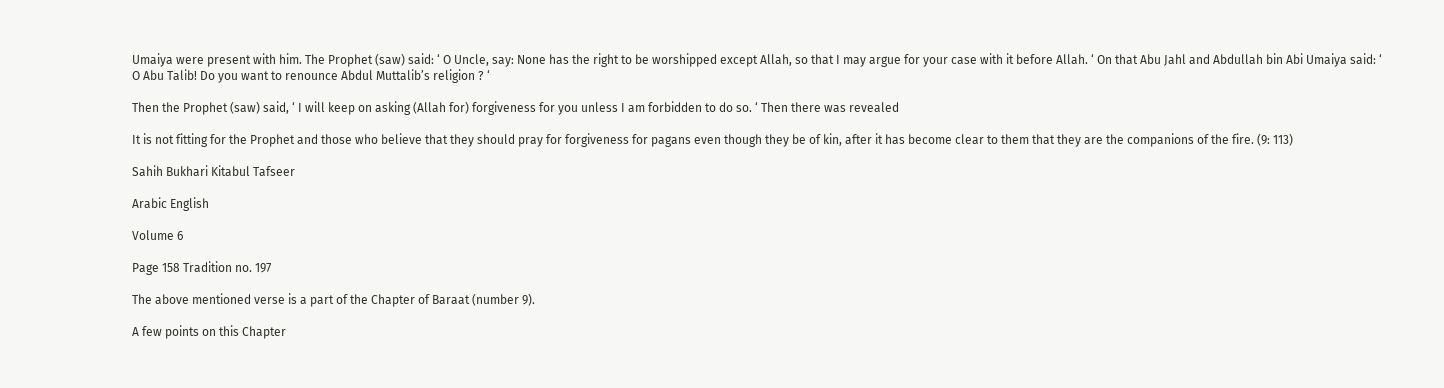Umaiya were present with him. The Prophet (saw) said: ‘ O Uncle, say: None has the right to be worshipped except Allah, so that I may argue for your case with it before Allah. ‘ On that Abu Jahl and Abdullah bin Abi Umaiya said: ‘ O Abu Talib! Do you want to renounce Abdul Muttalib’s religion ? ‘

Then the Prophet (saw) said, ‘ I will keep on asking (Allah for) forgiveness for you unless I am forbidden to do so. ‘ Then there was revealed

It is not fitting for the Prophet and those who believe that they should pray for forgiveness for pagans even though they be of kin, after it has become clear to them that they are the companions of the fire. (9: 113)

Sahih Bukhari Kitabul Tafseer

Arabic English

Volume 6

Page 158 Tradition no. 197

The above mentioned verse is a part of the Chapter of Baraat (number 9).

A few points on this Chapter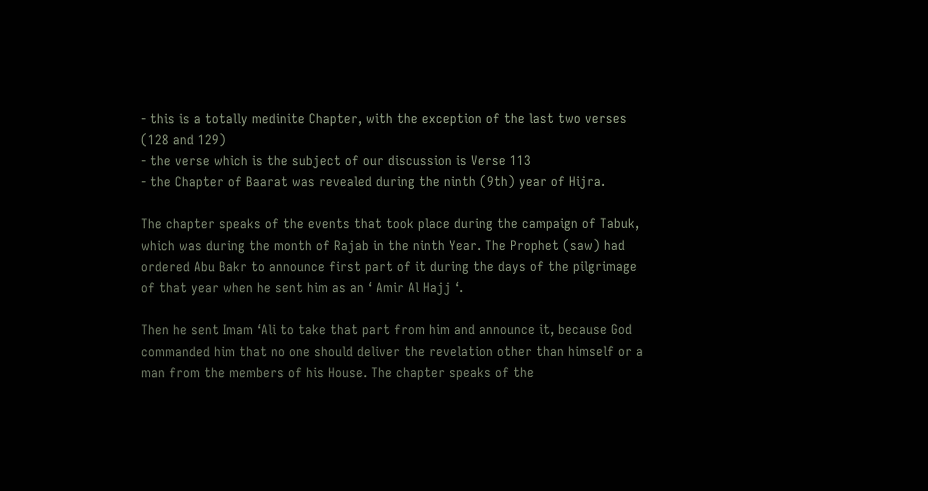- this is a totally medinite Chapter, with the exception of the last two verses (128 and 129)
- the verse which is the subject of our discussion is Verse 113
- the Chapter of Baarat was revealed during the ninth (9th) year of Hijra.

The chapter speaks of the events that took place during the campaign of Tabuk, which was during the month of Rajab in the ninth Year. The Prophet (saw) had ordered Abu Bakr to announce first part of it during the days of the pilgrimage of that year when he sent him as an ‘ Amir Al Hajj ‘.

Then he sent Imam ‘Ali to take that part from him and announce it, because God commanded him that no one should deliver the revelation other than himself or a man from the members of his House. The chapter speaks of the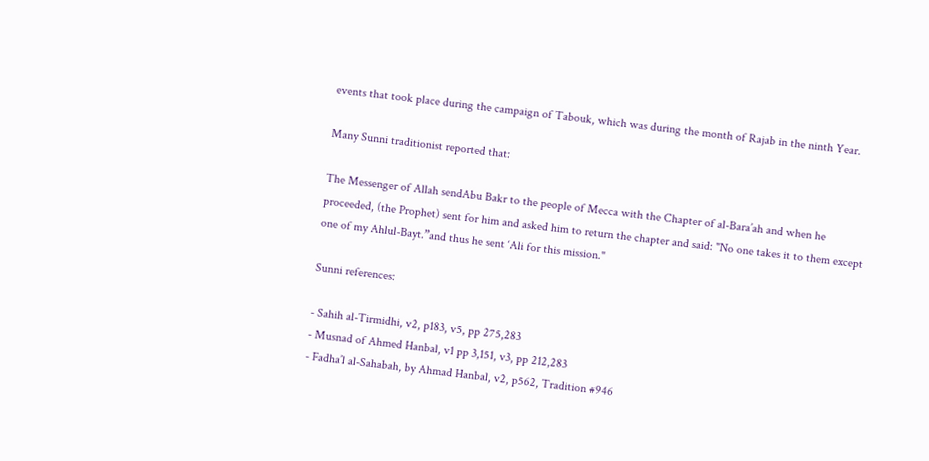events that took place during the campaign of Tabouk, which was during the month of Rajab in the ninth Year.

Many Sunni traditionist reported that:

The Messenger of Allah sendAbu Bakr to the people of Mecca with the Chapter of al-Bara’ah and when he proceeded, (the Prophet) sent for him and asked him to return the chapter and said: "No one takes it to them except one of my Ahlul-Bayt.”and thus he sent ‘Ali for this mission."

Sunni references:

- Sahih al-Tirmidhi, v2, p183, v5, pp 275,283
- Musnad of Ahmed Hanbal, v1 pp 3,151, v3, pp 212,283
- Fadha’l al-Sahabah, by Ahmad Hanbal, v2, p562, Tradition #946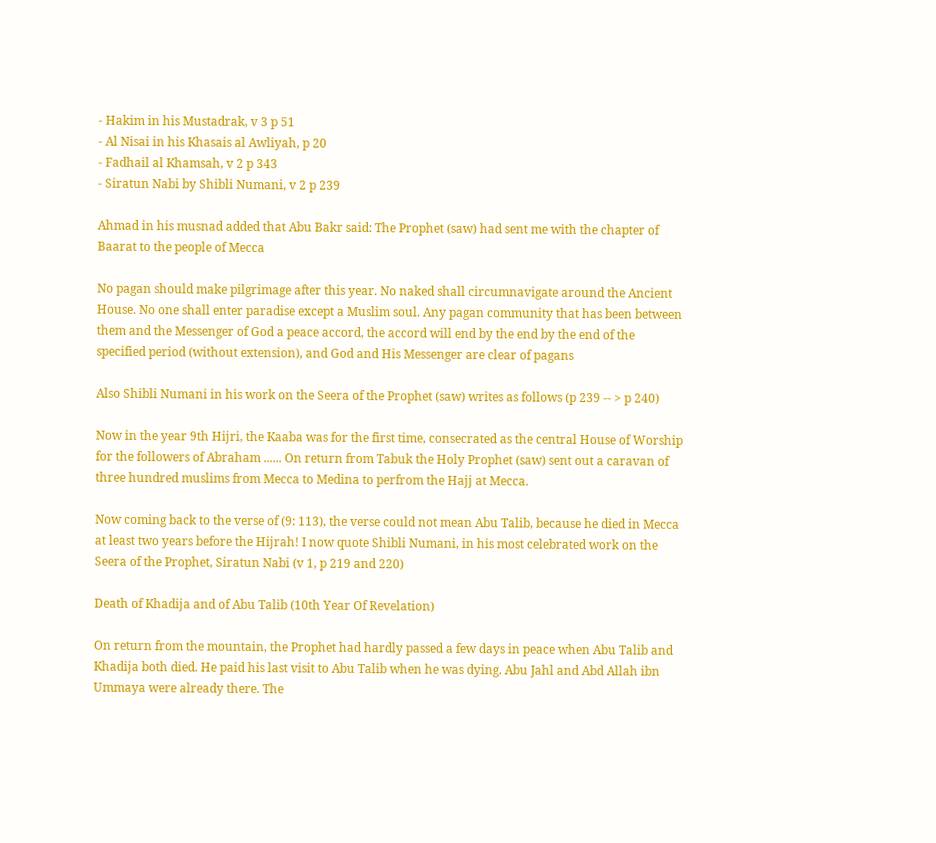- Hakim in his Mustadrak, v 3 p 51
- Al Nisai in his Khasais al Awliyah, p 20
- Fadhail al Khamsah, v 2 p 343
- Siratun Nabi by Shibli Numani, v 2 p 239

Ahmad in his musnad added that Abu Bakr said: The Prophet (saw) had sent me with the chapter of Baarat to the people of Mecca

No pagan should make pilgrimage after this year. No naked shall circumnavigate around the Ancient House. No one shall enter paradise except a Muslim soul. Any pagan community that has been between them and the Messenger of God a peace accord, the accord will end by the end by the end of the specified period (without extension), and God and His Messenger are clear of pagans

Also Shibli Numani in his work on the Seera of the Prophet (saw) writes as follows (p 239 -- > p 240)

Now in the year 9th Hijri, the Kaaba was for the first time, consecrated as the central House of Worship for the followers of Abraham ...... On return from Tabuk the Holy Prophet (saw) sent out a caravan of three hundred muslims from Mecca to Medina to perfrom the Hajj at Mecca.

Now coming back to the verse of (9: 113), the verse could not mean Abu Talib, because he died in Mecca at least two years before the Hijrah! I now quote Shibli Numani, in his most celebrated work on the Seera of the Prophet, Siratun Nabi (v 1, p 219 and 220)

Death of Khadija and of Abu Talib (10th Year Of Revelation)

On return from the mountain, the Prophet had hardly passed a few days in peace when Abu Talib and Khadija both died. He paid his last visit to Abu Talib when he was dying. Abu Jahl and Abd Allah ibn Ummaya were already there. The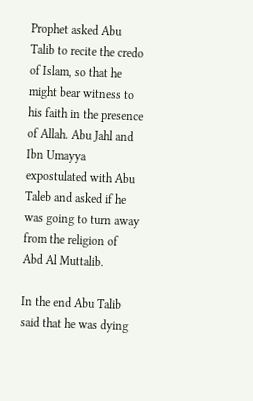Prophet asked Abu Talib to recite the credo of Islam, so that he might bear witness to his faith in the presence of Allah. Abu Jahl and Ibn Umayya expostulated with Abu Taleb and asked if he was going to turn away from the religion of Abd Al Muttalib.

In the end Abu Talib said that he was dying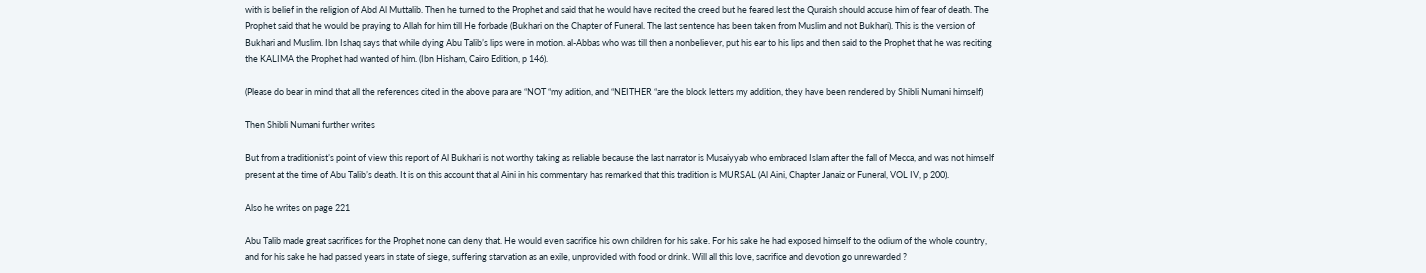with is belief in the religion of Abd Al Muttalib. Then he turned to the Prophet and said that he would have recited the creed but he feared lest the Quraish should accuse him of fear of death. The Prophet said that he would be praying to Allah for him till He forbade (Bukhari on the Chapter of Funeral. The last sentence has been taken from Muslim and not Bukhari). This is the version of Bukhari and Muslim. Ibn Ishaq says that while dying Abu Talib’s lips were in motion. al-Abbas who was till then a nonbeliever, put his ear to his lips and then said to the Prophet that he was reciting the KALIMA the Prophet had wanted of him. (Ibn Hisham, Cairo Edition, p 146).

(Please do bear in mind that all the references cited in the above para are “NOT “my adition, and “NEITHER “are the block letters my addition, they have been rendered by Shibli Numani himself)

Then Shibli Numani further writes

But from a traditionist’s point of view this report of Al Bukhari is not worthy taking as reliable because the last narrator is Musaiyyab who embraced Islam after the fall of Mecca, and was not himself present at the time of Abu Talib’s death. It is on this account that al Aini in his commentary has remarked that this tradition is MURSAL (Al Aini, Chapter Janaiz or Funeral, VOL IV, p 200).

Also he writes on page 221

Abu Talib made great sacrifices for the Prophet none can deny that. He would even sacrifice his own children for his sake. For his sake he had exposed himself to the odium of the whole country, and for his sake he had passed years in state of siege, suffering starvation as an exile, unprovided with food or drink. Will all this love, sacrifice and devotion go unrewarded ?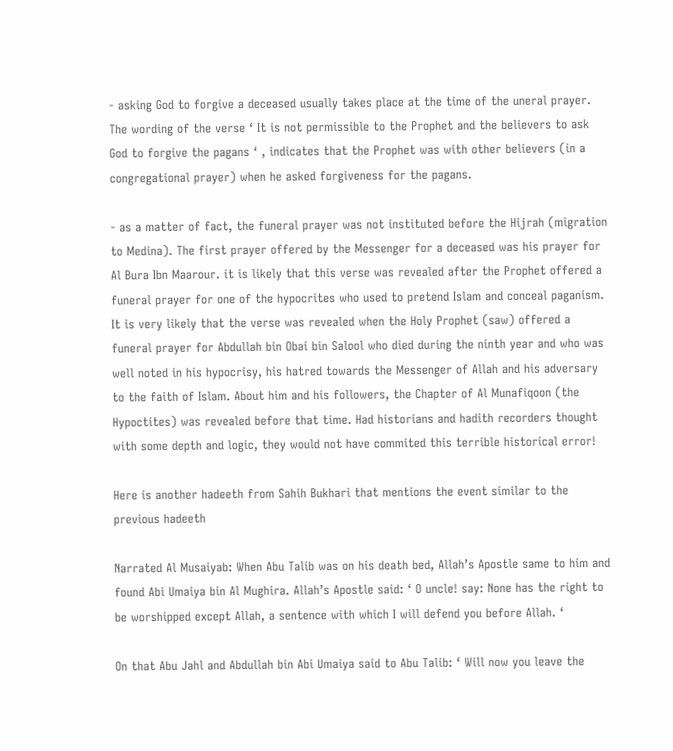- asking God to forgive a deceased usually takes place at the time of the uneral prayer. The wording of the verse ‘ It is not permissible to the Prophet and the believers to ask God to forgive the pagans ‘ , indicates that the Prophet was with other believers (in a congregational prayer) when he asked forgiveness for the pagans.

- as a matter of fact, the funeral prayer was not instituted before the Hijrah (migration to Medina). The first prayer offered by the Messenger for a deceased was his prayer for Al Bura Ibn Maarour. it is likely that this verse was revealed after the Prophet offered a funeral prayer for one of the hypocrites who used to pretend Islam and conceal paganism. It is very likely that the verse was revealed when the Holy Prophet (saw) offered a funeral prayer for Abdullah bin Obai bin Salool who died during the ninth year and who was well noted in his hypocrisy, his hatred towards the Messenger of Allah and his adversary to the faith of Islam. About him and his followers, the Chapter of Al Munafiqoon (the Hypoctites) was revealed before that time. Had historians and hadith recorders thought with some depth and logic, they would not have commited this terrible historical error!

Here is another hadeeth from Sahih Bukhari that mentions the event similar to the previous hadeeth

Narrated Al Musaiyab: When Abu Talib was on his death bed, Allah’s Apostle same to him and found Abi Umaiya bin Al Mughira. Allah’s Apostle said: ‘ O uncle! say: None has the right to be worshipped except Allah, a sentence with which I will defend you before Allah. ‘

On that Abu Jahl and Abdullah bin Abi Umaiya said to Abu Talib: ‘ Will now you leave the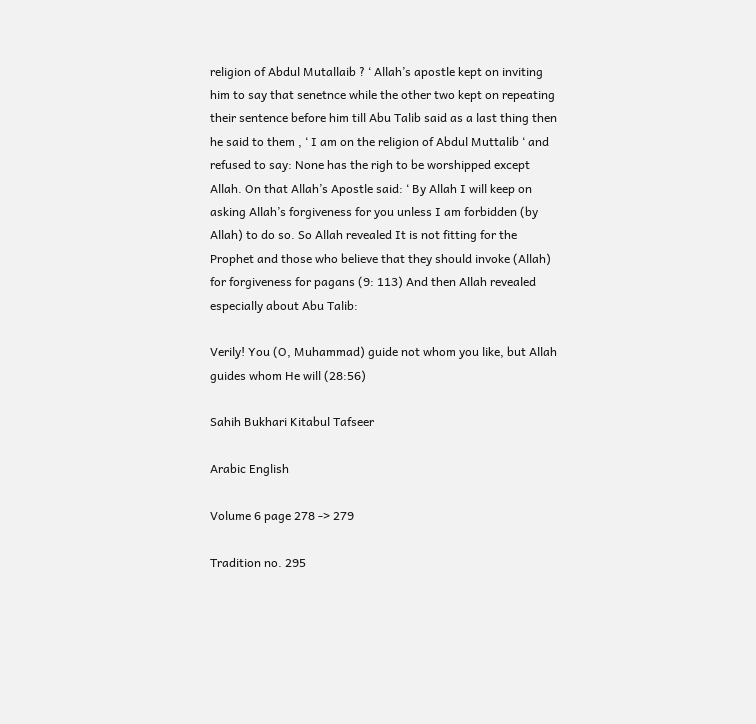religion of Abdul Mutallaib ? ‘ Allah’s apostle kept on inviting him to say that senetnce while the other two kept on repeating their sentence before him till Abu Talib said as a last thing then he said to them , ‘ I am on the religion of Abdul Muttalib ‘ and refused to say: None has the righ to be worshipped except Allah. On that Allah’s Apostle said: ‘ By Allah I will keep on asking Allah’s forgiveness for you unless I am forbidden (by Allah) to do so. So Allah revealed It is not fitting for the Prophet and those who believe that they should invoke (Allah) for forgiveness for pagans (9: 113) And then Allah revealed especially about Abu Talib:

Verily! You (O, Muhammad) guide not whom you like, but Allah guides whom He will (28:56)

Sahih Bukhari Kitabul Tafseer

Arabic English

Volume 6 page 278 -> 279

Tradition no. 295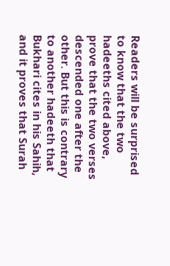Readers will be surprised to know that the two hadeeths cited above, prove that the two verses descended one after the other. But this is contrary to another hadeeth that Bukhari cites in his Sahih, and it proves that Surah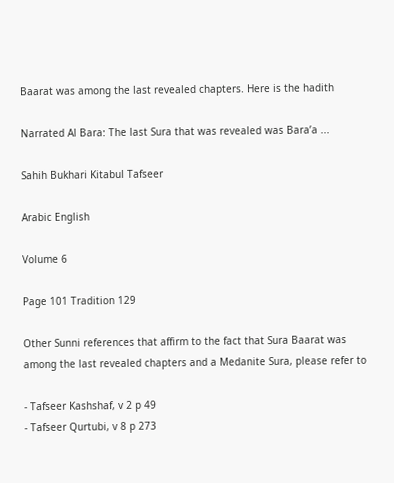Baarat was among the last revealed chapters. Here is the hadith

Narrated Al Bara: The last Sura that was revealed was Bara’a ...

Sahih Bukhari Kitabul Tafseer

Arabic English

Volume 6

Page 101 Tradition 129

Other Sunni references that affirm to the fact that Sura Baarat was among the last revealed chapters and a Medanite Sura, please refer to

- Tafseer Kashshaf, v 2 p 49
- Tafseer Qurtubi, v 8 p 273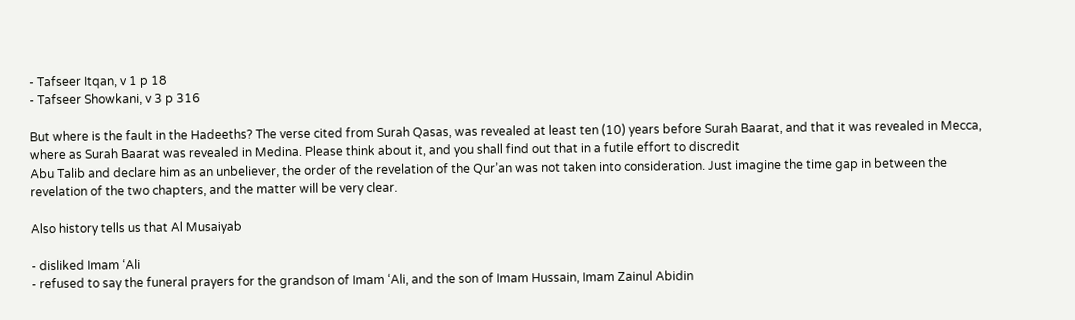- Tafseer Itqan, v 1 p 18
- Tafseer Showkani, v 3 p 316

But where is the fault in the Hadeeths? The verse cited from Surah Qasas, was revealed at least ten (10) years before Surah Baarat, and that it was revealed in Mecca, where as Surah Baarat was revealed in Medina. Please think about it, and you shall find out that in a futile effort to discredit
Abu Talib and declare him as an unbeliever, the order of the revelation of the Qur’an was not taken into consideration. Just imagine the time gap in between the revelation of the two chapters, and the matter will be very clear.

Also history tells us that Al Musaiyab

- disliked Imam ‘Ali
- refused to say the funeral prayers for the grandson of Imam ‘Ali, and the son of Imam Hussain, Imam Zainul Abidin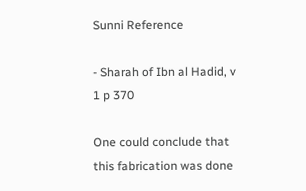Sunni Reference

- Sharah of Ibn al Hadid, v 1 p 370

One could conclude that this fabrication was done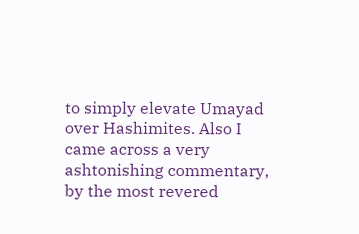to simply elevate Umayad over Hashimites. Also I came across a very ashtonishing commentary, by the most revered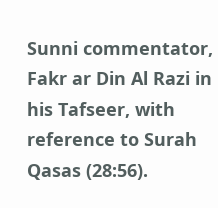Sunni commentator, Fakr ar Din Al Razi in his Tafseer, with reference to Surah Qasas (28:56).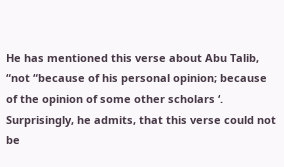He has mentioned this verse about Abu Talib, “not “because of his personal opinion; because of the opinion of some other scholars ‘. Surprisingly, he admits, that this verse could not be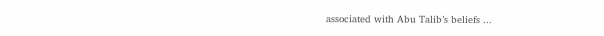associated with Abu Talib’s beliefs ...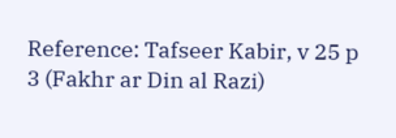Reference: Tafseer Kabir, v 25 p 3 (Fakhr ar Din al Razi)